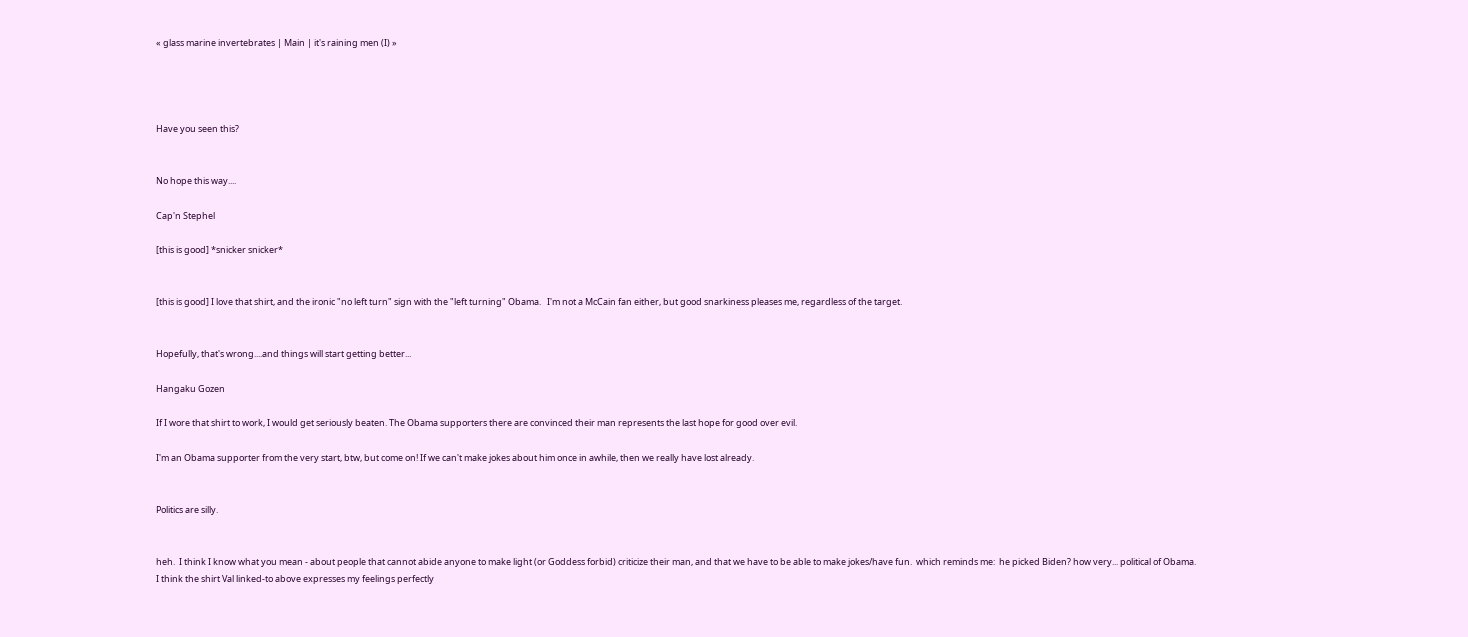« glass marine invertebrates | Main | it's raining men (I) »




Have you seen this?


No hope this way....

Cap'n Stephel

[this is good] *snicker snicker*


[this is good] I love that shirt, and the ironic "no left turn" sign with the "left turning" Obama.   I'm not a McCain fan either, but good snarkiness pleases me, regardless of the target.


Hopefully, that's wrong....and things will start getting better...

Hangaku Gozen

If I wore that shirt to work, I would get seriously beaten. The Obama supporters there are convinced their man represents the last hope for good over evil.

I'm an Obama supporter from the very start, btw, but come on! If we can't make jokes about him once in awhile, then we really have lost already.


Politics are silly.


heh.  I think I know what you mean - about people that cannot abide anyone to make light (or Goddess forbid) criticize their man, and that we have to be able to make jokes/have fun.  which reminds me:  he picked Biden? how very... political of Obama.
I think the shirt Val linked-to above expresses my feelings perfectly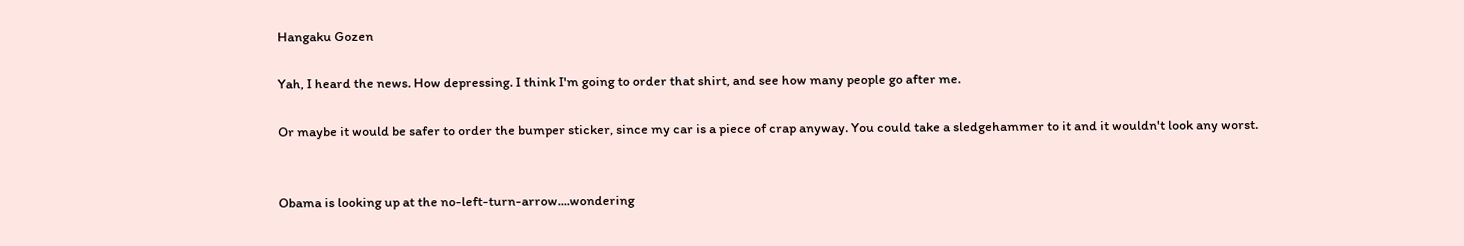Hangaku Gozen

Yah, I heard the news. How depressing. I think I'm going to order that shirt, and see how many people go after me.

Or maybe it would be safer to order the bumper sticker, since my car is a piece of crap anyway. You could take a sledgehammer to it and it wouldn't look any worst.


Obama is looking up at the no-left-turn-arrow....wondering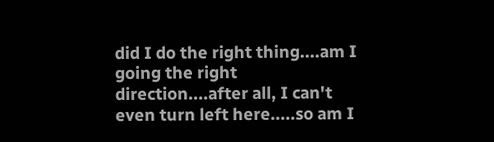did I do the right thing....am I going the right direction....after all, I can't even turn left here.....so am I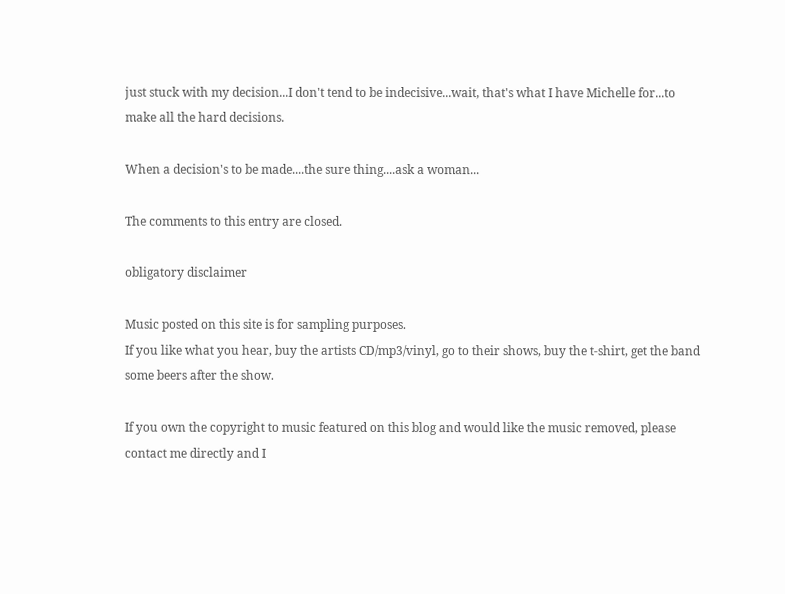just stuck with my decision...I don't tend to be indecisive...wait, that's what I have Michelle for...to make all the hard decisions.

When a decision's to be made....the sure thing....ask a woman...

The comments to this entry are closed.

obligatory disclaimer

Music posted on this site is for sampling purposes.
If you like what you hear, buy the artists CD/mp3/vinyl, go to their shows, buy the t-shirt, get the band some beers after the show.

If you own the copyright to music featured on this blog and would like the music removed, please contact me directly and I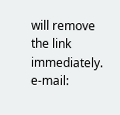will remove the link immediately.
e-mail: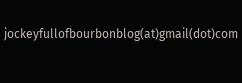jockeyfullofbourbonblog(at)gmail(dot)com